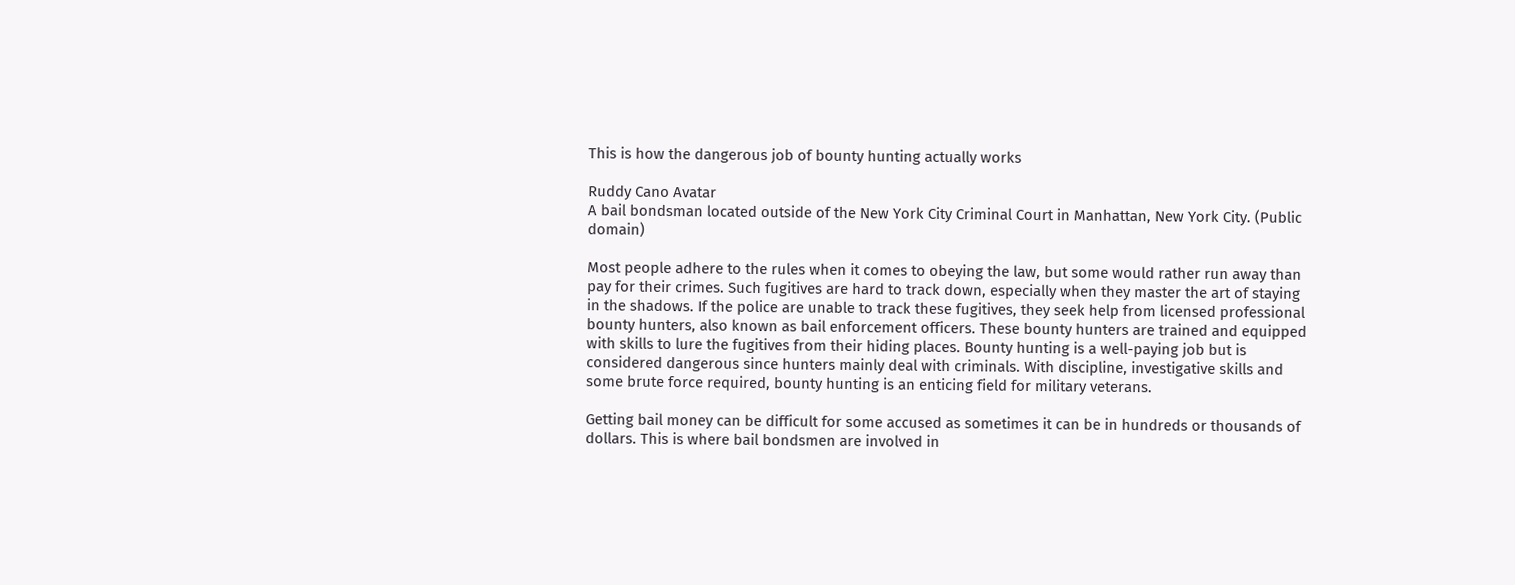This is how the dangerous job of bounty hunting actually works

Ruddy Cano Avatar
A bail bondsman located outside of the New York City Criminal Court in Manhattan, New York City. (Public domain)

Most people adhere to the rules when it comes to obeying the law, but some would rather run away than pay for their crimes. Such fugitives are hard to track down, especially when they master the art of staying in the shadows. If the police are unable to track these fugitives, they seek help from licensed professional bounty hunters, also known as bail enforcement officers. These bounty hunters are trained and equipped with skills to lure the fugitives from their hiding places. Bounty hunting is a well-paying job but is considered dangerous since hunters mainly deal with criminals. With discipline, investigative skills and some brute force required, bounty hunting is an enticing field for military veterans.

Getting bail money can be difficult for some accused as sometimes it can be in hundreds or thousands of dollars. This is where bail bondsmen are involved in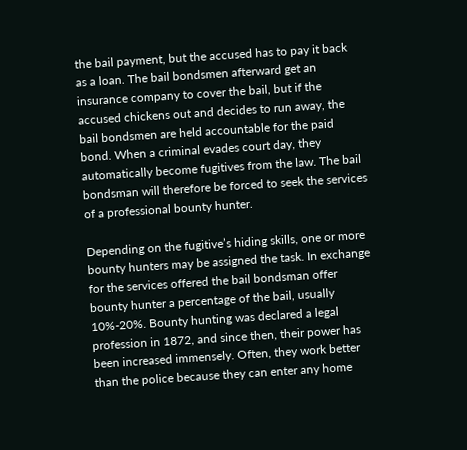the bail payment, but the accused has to pay it back as a loan. The bail bondsmen afterward get an insurance company to cover the bail, but if the accused chickens out and decides to run away, the bail bondsmen are held accountable for the paid bond. When a criminal evades court day, they automatically become fugitives from the law. The bail bondsman will therefore be forced to seek the services of a professional bounty hunter.

Depending on the fugitive’s hiding skills, one or more bounty hunters may be assigned the task. In exchange for the services offered the bail bondsman offer bounty hunter a percentage of the bail, usually 10%-20%. Bounty hunting was declared a legal profession in 1872, and since then, their power has been increased immensely. Often, they work better than the police because they can enter any home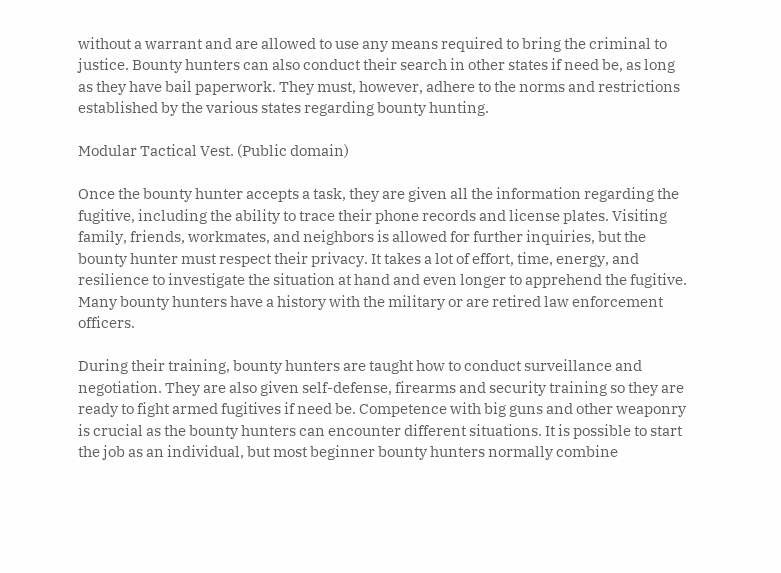without a warrant and are allowed to use any means required to bring the criminal to justice. Bounty hunters can also conduct their search in other states if need be, as long as they have bail paperwork. They must, however, adhere to the norms and restrictions established by the various states regarding bounty hunting.

Modular Tactical Vest. (Public domain)

Once the bounty hunter accepts a task, they are given all the information regarding the fugitive, including the ability to trace their phone records and license plates. Visiting family, friends, workmates, and neighbors is allowed for further inquiries, but the bounty hunter must respect their privacy. It takes a lot of effort, time, energy, and resilience to investigate the situation at hand and even longer to apprehend the fugitive. Many bounty hunters have a history with the military or are retired law enforcement officers.

During their training, bounty hunters are taught how to conduct surveillance and negotiation. They are also given self-defense, firearms and security training so they are ready to fight armed fugitives if need be. Competence with big guns and other weaponry is crucial as the bounty hunters can encounter different situations. It is possible to start the job as an individual, but most beginner bounty hunters normally combine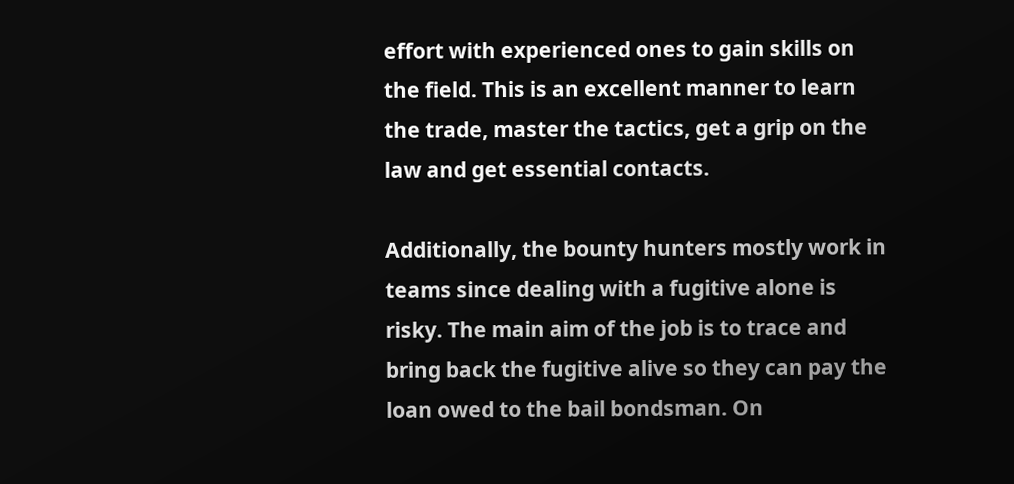effort with experienced ones to gain skills on the field. This is an excellent manner to learn the trade, master the tactics, get a grip on the law and get essential contacts.

Additionally, the bounty hunters mostly work in teams since dealing with a fugitive alone is risky. The main aim of the job is to trace and bring back the fugitive alive so they can pay the loan owed to the bail bondsman. On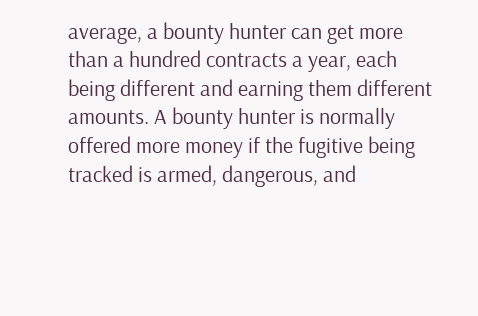average, a bounty hunter can get more than a hundred contracts a year, each being different and earning them different amounts. A bounty hunter is normally offered more money if the fugitive being tracked is armed, dangerous, and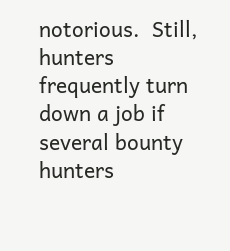notorious.  Still, hunters frequently turn down a job if several bounty hunters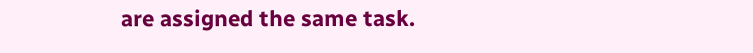are assigned the same task.